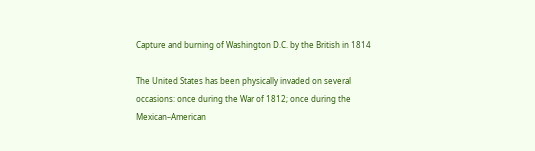Capture and burning of Washington D.C. by the British in 1814

The United States has been physically invaded on several occasions: once during the War of 1812; once during the Mexican–American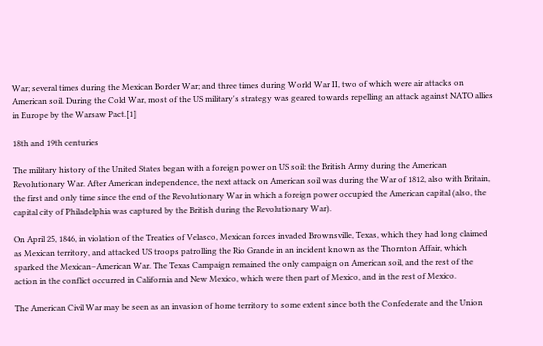War; several times during the Mexican Border War; and three times during World War II, two of which were air attacks on American soil. During the Cold War, most of the US military's strategy was geared towards repelling an attack against NATO allies in Europe by the Warsaw Pact.[1]

18th and 19th centuries

The military history of the United States began with a foreign power on US soil: the British Army during the American Revolutionary War. After American independence, the next attack on American soil was during the War of 1812, also with Britain, the first and only time since the end of the Revolutionary War in which a foreign power occupied the American capital (also, the capital city of Philadelphia was captured by the British during the Revolutionary War).

On April 25, 1846, in violation of the Treaties of Velasco, Mexican forces invaded Brownsville, Texas, which they had long claimed as Mexican territory, and attacked US troops patrolling the Rio Grande in an incident known as the Thornton Affair, which sparked the Mexican–American War. The Texas Campaign remained the only campaign on American soil, and the rest of the action in the conflict occurred in California and New Mexico, which were then part of Mexico, and in the rest of Mexico.

The American Civil War may be seen as an invasion of home territory to some extent since both the Confederate and the Union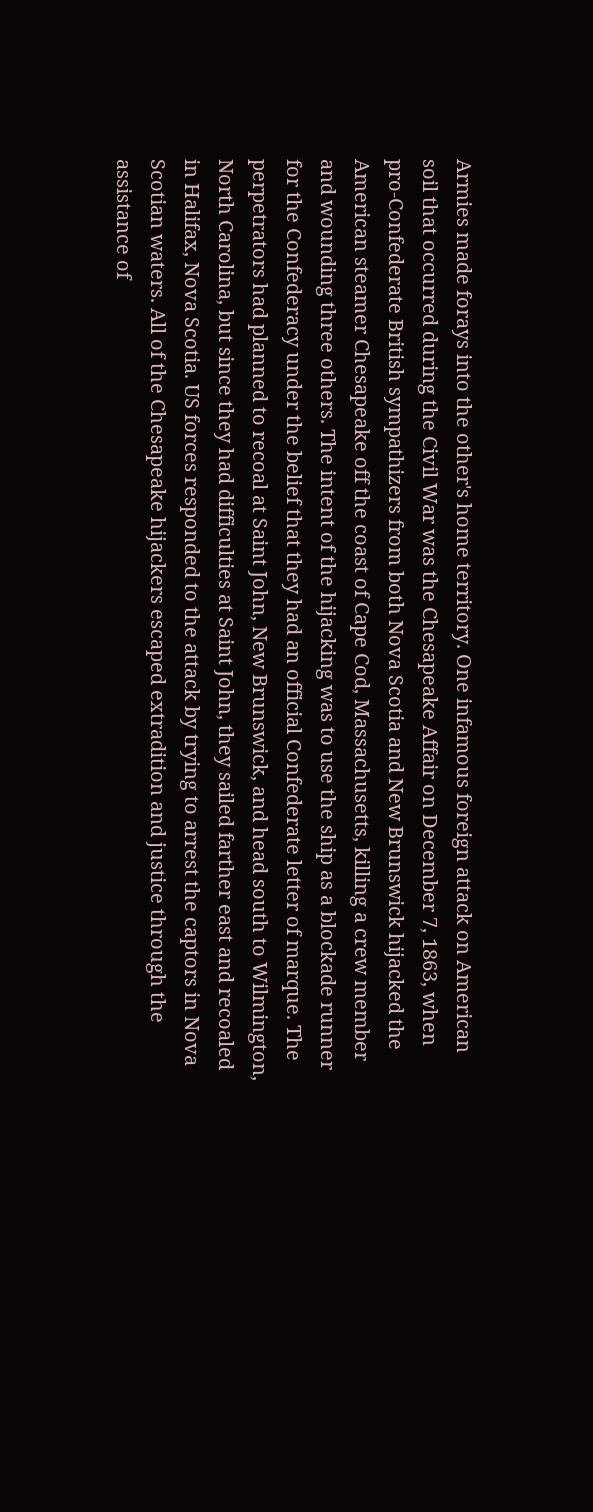Armies made forays into the other's home territory. One infamous foreign attack on American soil that occurred during the Civil War was the Chesapeake Affair on December 7, 1863, when pro-Confederate British sympathizers from both Nova Scotia and New Brunswick hijacked the American steamer Chesapeake off the coast of Cape Cod, Massachusetts, killing a crew member and wounding three others. The intent of the hijacking was to use the ship as a blockade runner for the Confederacy under the belief that they had an official Confederate letter of marque. The perpetrators had planned to recoal at Saint John, New Brunswick, and head south to Wilmington, North Carolina, but since they had difficulties at Saint John, they sailed farther east and recoaled in Halifax, Nova Scotia. US forces responded to the attack by trying to arrest the captors in Nova Scotian waters. All of the Chesapeake hijackers escaped extradition and justice through the assistance of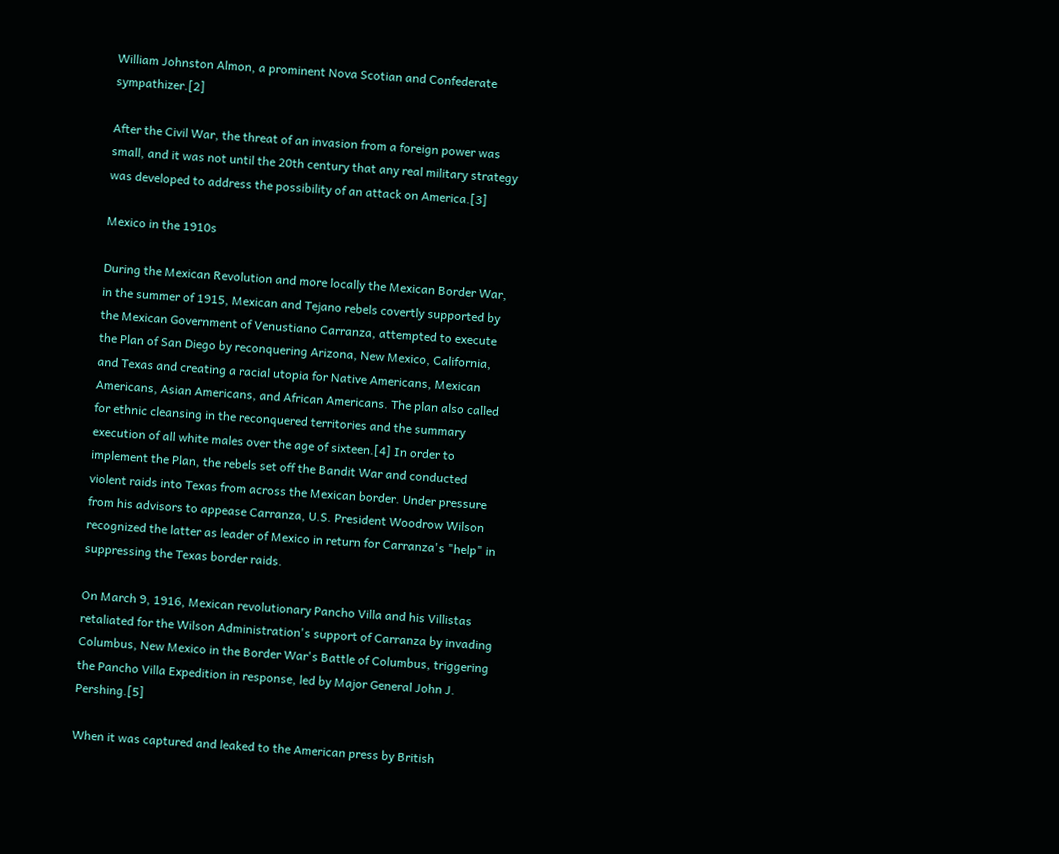William Johnston Almon, a prominent Nova Scotian and Confederate sympathizer.[2]

After the Civil War, the threat of an invasion from a foreign power was small, and it was not until the 20th century that any real military strategy was developed to address the possibility of an attack on America.[3]

Mexico in the 1910s

During the Mexican Revolution and more locally the Mexican Border War, in the summer of 1915, Mexican and Tejano rebels covertly supported by the Mexican Government of Venustiano Carranza, attempted to execute the Plan of San Diego by reconquering Arizona, New Mexico, California, and Texas and creating a racial utopia for Native Americans, Mexican Americans, Asian Americans, and African Americans. The plan also called for ethnic cleansing in the reconquered territories and the summary execution of all white males over the age of sixteen.[4] In order to implement the Plan, the rebels set off the Bandit War and conducted violent raids into Texas from across the Mexican border. Under pressure from his advisors to appease Carranza, U.S. President Woodrow Wilson recognized the latter as leader of Mexico in return for Carranza's "help" in suppressing the Texas border raids.

On March 9, 1916, Mexican revolutionary Pancho Villa and his Villistas retaliated for the Wilson Administration's support of Carranza by invading Columbus, New Mexico in the Border War's Battle of Columbus, triggering the Pancho Villa Expedition in response, led by Major General John J. Pershing.[5]

When it was captured and leaked to the American press by British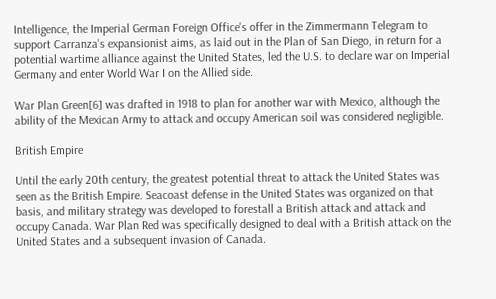Intelligence, the Imperial German Foreign Office's offer in the Zimmermann Telegram to support Carranza's expansionist aims, as laid out in the Plan of San Diego, in return for a potential wartime alliance against the United States, led the U.S. to declare war on Imperial Germany and enter World War I on the Allied side.

War Plan Green[6] was drafted in 1918 to plan for another war with Mexico, although the ability of the Mexican Army to attack and occupy American soil was considered negligible.

British Empire

Until the early 20th century, the greatest potential threat to attack the United States was seen as the British Empire. Seacoast defense in the United States was organized on that basis, and military strategy was developed to forestall a British attack and attack and occupy Canada. War Plan Red was specifically designed to deal with a British attack on the United States and a subsequent invasion of Canada.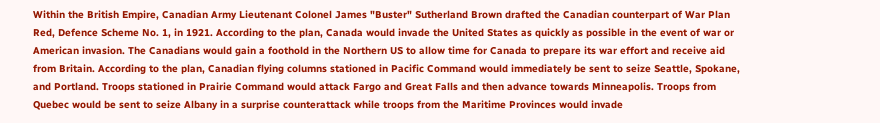Within the British Empire, Canadian Army Lieutenant Colonel James "Buster" Sutherland Brown drafted the Canadian counterpart of War Plan Red, Defence Scheme No. 1, in 1921. According to the plan, Canada would invade the United States as quickly as possible in the event of war or American invasion. The Canadians would gain a foothold in the Northern US to allow time for Canada to prepare its war effort and receive aid from Britain. According to the plan, Canadian flying columns stationed in Pacific Command would immediately be sent to seize Seattle, Spokane, and Portland. Troops stationed in Prairie Command would attack Fargo and Great Falls and then advance towards Minneapolis. Troops from Quebec would be sent to seize Albany in a surprise counterattack while troops from the Maritime Provinces would invade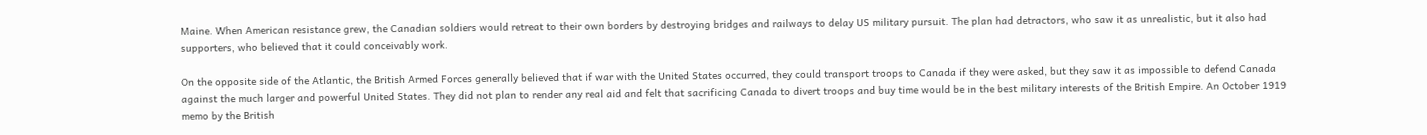Maine. When American resistance grew, the Canadian soldiers would retreat to their own borders by destroying bridges and railways to delay US military pursuit. The plan had detractors, who saw it as unrealistic, but it also had supporters, who believed that it could conceivably work.

On the opposite side of the Atlantic, the British Armed Forces generally believed that if war with the United States occurred, they could transport troops to Canada if they were asked, but they saw it as impossible to defend Canada against the much larger and powerful United States. They did not plan to render any real aid and felt that sacrificing Canada to divert troops and buy time would be in the best military interests of the British Empire. An October 1919 memo by the British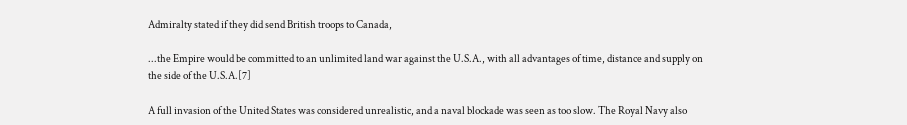Admiralty stated if they did send British troops to Canada,

...the Empire would be committed to an unlimited land war against the U.S.A., with all advantages of time, distance and supply on the side of the U.S.A.[7]

A full invasion of the United States was considered unrealistic, and a naval blockade was seen as too slow. The Royal Navy also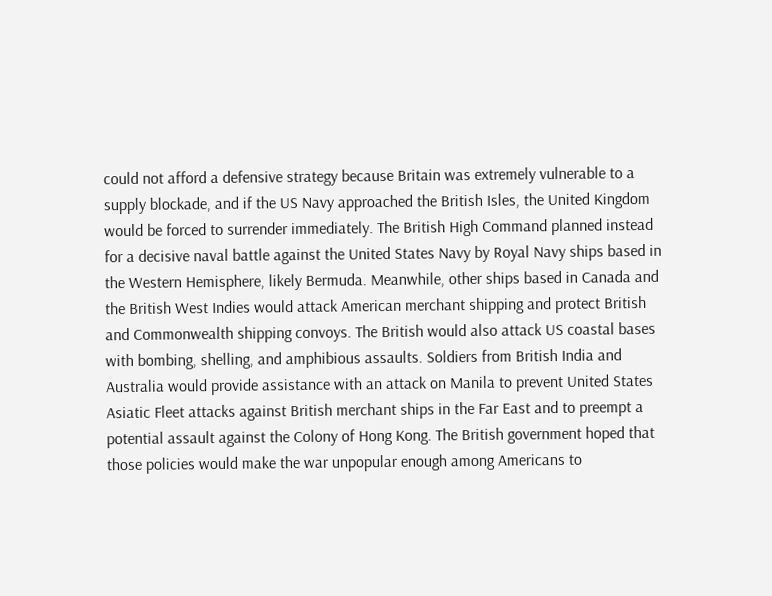could not afford a defensive strategy because Britain was extremely vulnerable to a supply blockade, and if the US Navy approached the British Isles, the United Kingdom would be forced to surrender immediately. The British High Command planned instead for a decisive naval battle against the United States Navy by Royal Navy ships based in the Western Hemisphere, likely Bermuda. Meanwhile, other ships based in Canada and the British West Indies would attack American merchant shipping and protect British and Commonwealth shipping convoys. The British would also attack US coastal bases with bombing, shelling, and amphibious assaults. Soldiers from British India and Australia would provide assistance with an attack on Manila to prevent United States Asiatic Fleet attacks against British merchant ships in the Far East and to preempt a potential assault against the Colony of Hong Kong. The British government hoped that those policies would make the war unpopular enough among Americans to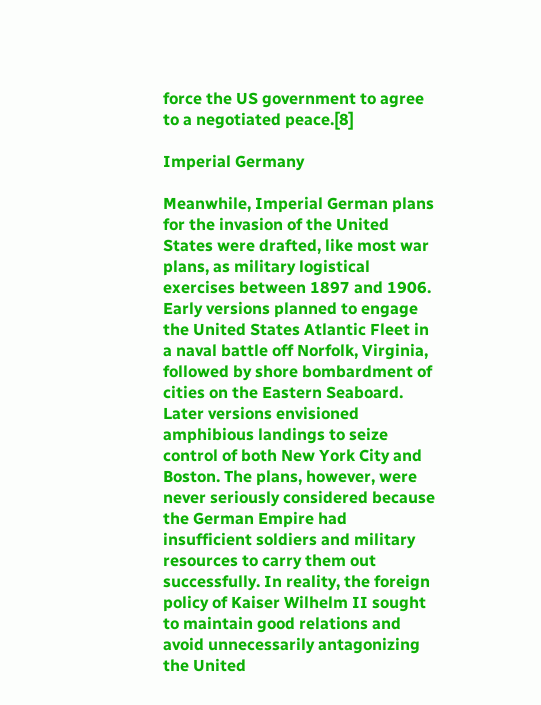force the US government to agree to a negotiated peace.[8]

Imperial Germany

Meanwhile, Imperial German plans for the invasion of the United States were drafted, like most war plans, as military logistical exercises between 1897 and 1906. Early versions planned to engage the United States Atlantic Fleet in a naval battle off Norfolk, Virginia, followed by shore bombardment of cities on the Eastern Seaboard. Later versions envisioned amphibious landings to seize control of both New York City and Boston. The plans, however, were never seriously considered because the German Empire had insufficient soldiers and military resources to carry them out successfully. In reality, the foreign policy of Kaiser Wilhelm II sought to maintain good relations and avoid unnecessarily antagonizing the United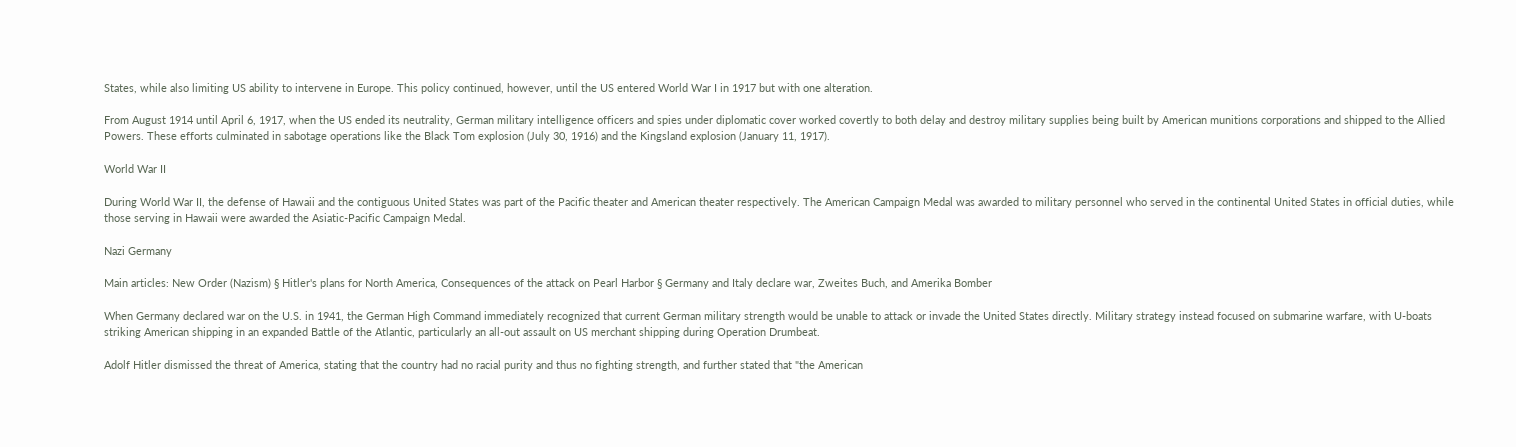States, while also limiting US ability to intervene in Europe. This policy continued, however, until the US entered World War I in 1917 but with one alteration.

From August 1914 until April 6, 1917, when the US ended its neutrality, German military intelligence officers and spies under diplomatic cover worked covertly to both delay and destroy military supplies being built by American munitions corporations and shipped to the Allied Powers. These efforts culminated in sabotage operations like the Black Tom explosion (July 30, 1916) and the Kingsland explosion (January 11, 1917).

World War II

During World War II, the defense of Hawaii and the contiguous United States was part of the Pacific theater and American theater respectively. The American Campaign Medal was awarded to military personnel who served in the continental United States in official duties, while those serving in Hawaii were awarded the Asiatic-Pacific Campaign Medal.

Nazi Germany

Main articles: New Order (Nazism) § Hitler's plans for North America, Consequences of the attack on Pearl Harbor § Germany and Italy declare war, Zweites Buch, and Amerika Bomber

When Germany declared war on the U.S. in 1941, the German High Command immediately recognized that current German military strength would be unable to attack or invade the United States directly. Military strategy instead focused on submarine warfare, with U-boats striking American shipping in an expanded Battle of the Atlantic, particularly an all-out assault on US merchant shipping during Operation Drumbeat.

Adolf Hitler dismissed the threat of America, stating that the country had no racial purity and thus no fighting strength, and further stated that "the American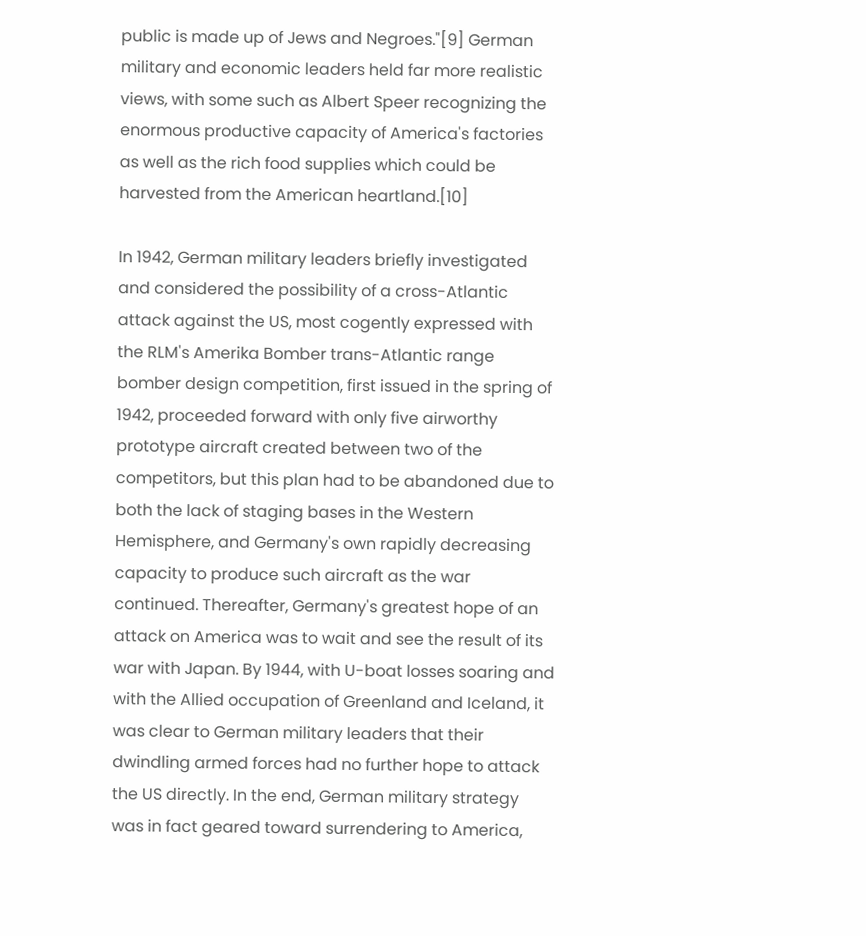public is made up of Jews and Negroes."[9] German military and economic leaders held far more realistic views, with some such as Albert Speer recognizing the enormous productive capacity of America's factories as well as the rich food supplies which could be harvested from the American heartland.[10]

In 1942, German military leaders briefly investigated and considered the possibility of a cross-Atlantic attack against the US, most cogently expressed with the RLM's Amerika Bomber trans-Atlantic range bomber design competition, first issued in the spring of 1942, proceeded forward with only five airworthy prototype aircraft created between two of the competitors, but this plan had to be abandoned due to both the lack of staging bases in the Western Hemisphere, and Germany's own rapidly decreasing capacity to produce such aircraft as the war continued. Thereafter, Germany's greatest hope of an attack on America was to wait and see the result of its war with Japan. By 1944, with U-boat losses soaring and with the Allied occupation of Greenland and Iceland, it was clear to German military leaders that their dwindling armed forces had no further hope to attack the US directly. In the end, German military strategy was in fact geared toward surrendering to America,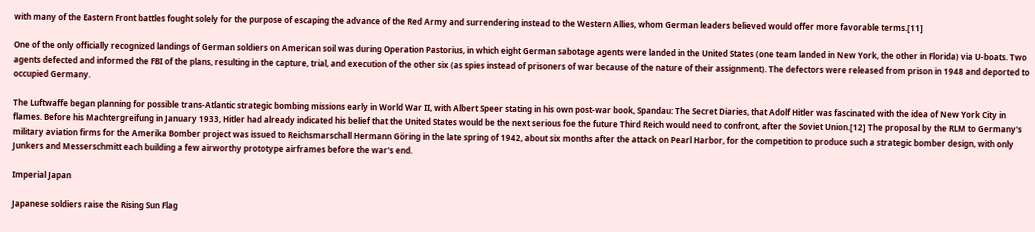with many of the Eastern Front battles fought solely for the purpose of escaping the advance of the Red Army and surrendering instead to the Western Allies, whom German leaders believed would offer more favorable terms.[11]

One of the only officially recognized landings of German soldiers on American soil was during Operation Pastorius, in which eight German sabotage agents were landed in the United States (one team landed in New York, the other in Florida) via U-boats. Two agents defected and informed the FBI of the plans, resulting in the capture, trial, and execution of the other six (as spies instead of prisoners of war because of the nature of their assignment). The defectors were released from prison in 1948 and deported to occupied Germany.

The Luftwaffe began planning for possible trans-Atlantic strategic bombing missions early in World War II, with Albert Speer stating in his own post-war book, Spandau: The Secret Diaries, that Adolf Hitler was fascinated with the idea of New York City in flames. Before his Machtergreifung in January 1933, Hitler had already indicated his belief that the United States would be the next serious foe the future Third Reich would need to confront, after the Soviet Union.[12] The proposal by the RLM to Germany's military aviation firms for the Amerika Bomber project was issued to Reichsmarschall Hermann Göring in the late spring of 1942, about six months after the attack on Pearl Harbor, for the competition to produce such a strategic bomber design, with only Junkers and Messerschmitt each building a few airworthy prototype airframes before the war's end.

Imperial Japan

Japanese soldiers raise the Rising Sun Flag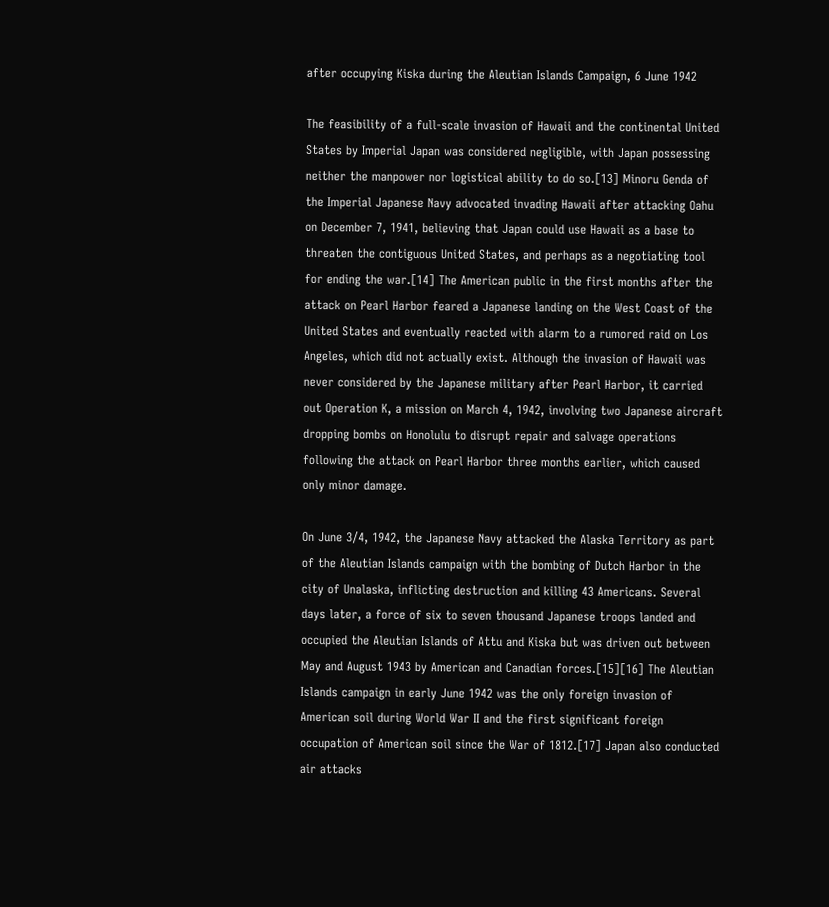after occupying Kiska during the Aleutian Islands Campaign, 6 June 1942

The feasibility of a full-scale invasion of Hawaii and the continental United States by Imperial Japan was considered negligible, with Japan possessing neither the manpower nor logistical ability to do so.[13] Minoru Genda of the Imperial Japanese Navy advocated invading Hawaii after attacking Oahu on December 7, 1941, believing that Japan could use Hawaii as a base to threaten the contiguous United States, and perhaps as a negotiating tool for ending the war.[14] The American public in the first months after the attack on Pearl Harbor feared a Japanese landing on the West Coast of the United States and eventually reacted with alarm to a rumored raid on Los Angeles, which did not actually exist. Although the invasion of Hawaii was never considered by the Japanese military after Pearl Harbor, it carried out Operation K, a mission on March 4, 1942, involving two Japanese aircraft dropping bombs on Honolulu to disrupt repair and salvage operations following the attack on Pearl Harbor three months earlier, which caused only minor damage.

On June 3/4, 1942, the Japanese Navy attacked the Alaska Territory as part of the Aleutian Islands campaign with the bombing of Dutch Harbor in the city of Unalaska, inflicting destruction and killing 43 Americans. Several days later, a force of six to seven thousand Japanese troops landed and occupied the Aleutian Islands of Attu and Kiska but was driven out between May and August 1943 by American and Canadian forces.[15][16] The Aleutian Islands campaign in early June 1942 was the only foreign invasion of American soil during World War II and the first significant foreign occupation of American soil since the War of 1812.[17] Japan also conducted air attacks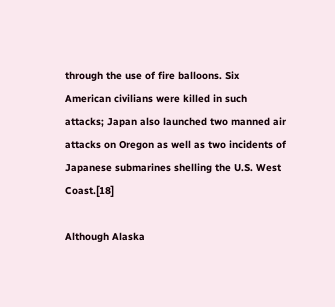through the use of fire balloons. Six American civilians were killed in such attacks; Japan also launched two manned air attacks on Oregon as well as two incidents of Japanese submarines shelling the U.S. West Coast.[18]

Although Alaska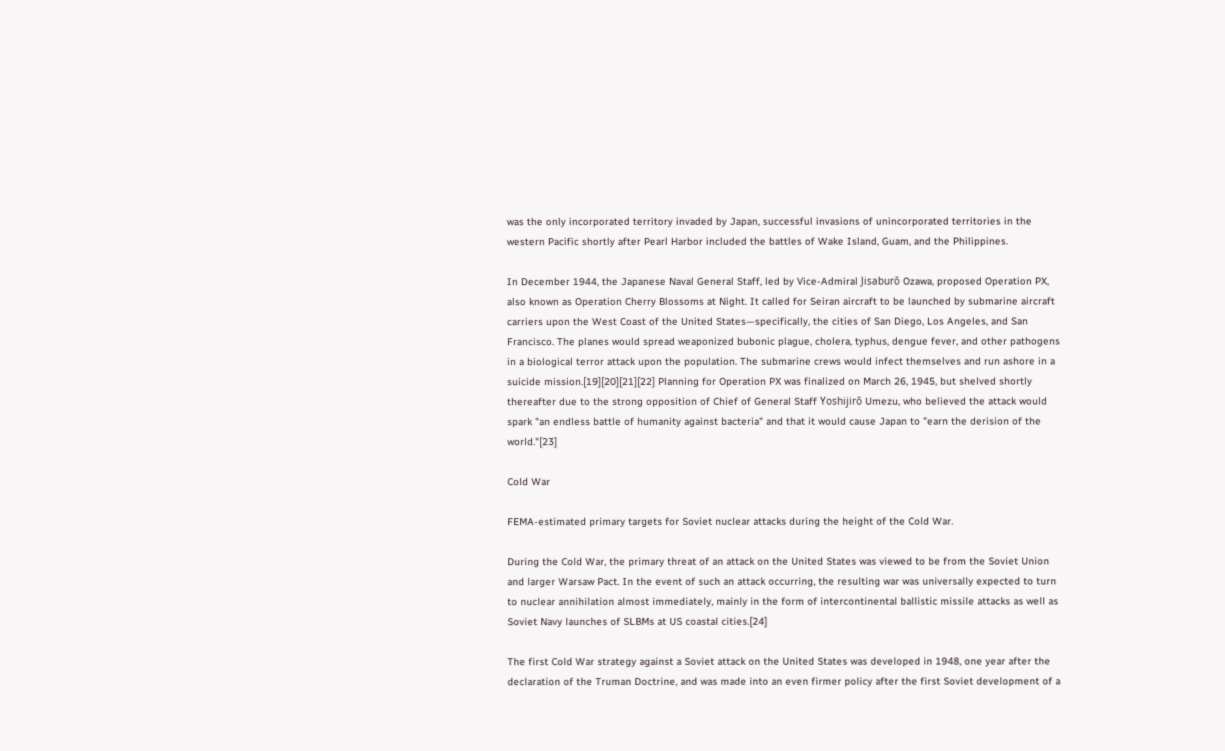was the only incorporated territory invaded by Japan, successful invasions of unincorporated territories in the western Pacific shortly after Pearl Harbor included the battles of Wake Island, Guam, and the Philippines.

In December 1944, the Japanese Naval General Staff, led by Vice-Admiral Jisaburō Ozawa, proposed Operation PX, also known as Operation Cherry Blossoms at Night. It called for Seiran aircraft to be launched by submarine aircraft carriers upon the West Coast of the United States—specifically, the cities of San Diego, Los Angeles, and San Francisco. The planes would spread weaponized bubonic plague, cholera, typhus, dengue fever, and other pathogens in a biological terror attack upon the population. The submarine crews would infect themselves and run ashore in a suicide mission.[19][20][21][22] Planning for Operation PX was finalized on March 26, 1945, but shelved shortly thereafter due to the strong opposition of Chief of General Staff Yoshijirō Umezu, who believed the attack would spark "an endless battle of humanity against bacteria" and that it would cause Japan to "earn the derision of the world."[23]

Cold War

FEMA-estimated primary targets for Soviet nuclear attacks during the height of the Cold War.

During the Cold War, the primary threat of an attack on the United States was viewed to be from the Soviet Union and larger Warsaw Pact. In the event of such an attack occurring, the resulting war was universally expected to turn to nuclear annihilation almost immediately, mainly in the form of intercontinental ballistic missile attacks as well as Soviet Navy launches of SLBMs at US coastal cities.[24]

The first Cold War strategy against a Soviet attack on the United States was developed in 1948, one year after the declaration of the Truman Doctrine, and was made into an even firmer policy after the first Soviet development of a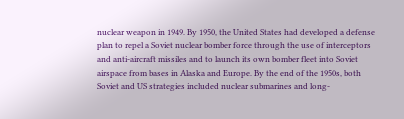nuclear weapon in 1949. By 1950, the United States had developed a defense plan to repel a Soviet nuclear bomber force through the use of interceptors and anti-aircraft missiles and to launch its own bomber fleet into Soviet airspace from bases in Alaska and Europe. By the end of the 1950s, both Soviet and US strategies included nuclear submarines and long-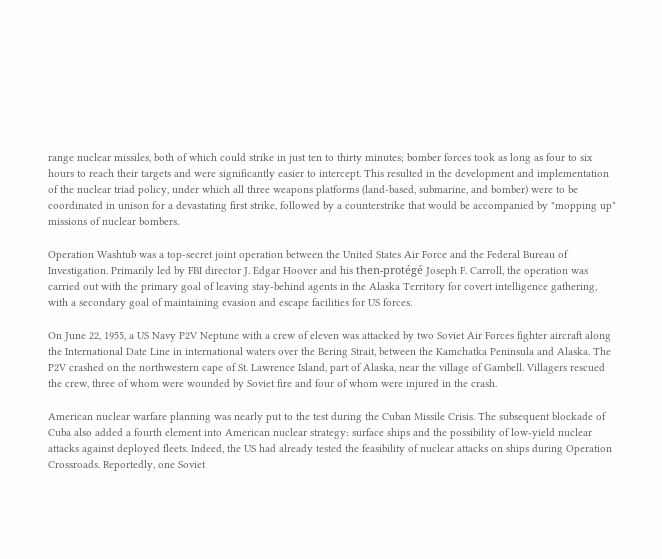range nuclear missiles, both of which could strike in just ten to thirty minutes; bomber forces took as long as four to six hours to reach their targets and were significantly easier to intercept. This resulted in the development and implementation of the nuclear triad policy, under which all three weapons platforms (land-based, submarine, and bomber) were to be coordinated in unison for a devastating first strike, followed by a counterstrike that would be accompanied by "mopping up" missions of nuclear bombers.

Operation Washtub was a top-secret joint operation between the United States Air Force and the Federal Bureau of Investigation. Primarily led by FBI director J. Edgar Hoover and his then-protégé Joseph F. Carroll, the operation was carried out with the primary goal of leaving stay-behind agents in the Alaska Territory for covert intelligence gathering, with a secondary goal of maintaining evasion and escape facilities for US forces.

On June 22, 1955, a US Navy P2V Neptune with a crew of eleven was attacked by two Soviet Air Forces fighter aircraft along the International Date Line in international waters over the Bering Strait, between the Kamchatka Peninsula and Alaska. The P2V crashed on the northwestern cape of St. Lawrence Island, part of Alaska, near the village of Gambell. Villagers rescued the crew, three of whom were wounded by Soviet fire and four of whom were injured in the crash.

American nuclear warfare planning was nearly put to the test during the Cuban Missile Crisis. The subsequent blockade of Cuba also added a fourth element into American nuclear strategy: surface ships and the possibility of low-yield nuclear attacks against deployed fleets. Indeed, the US had already tested the feasibility of nuclear attacks on ships during Operation Crossroads. Reportedly, one Soviet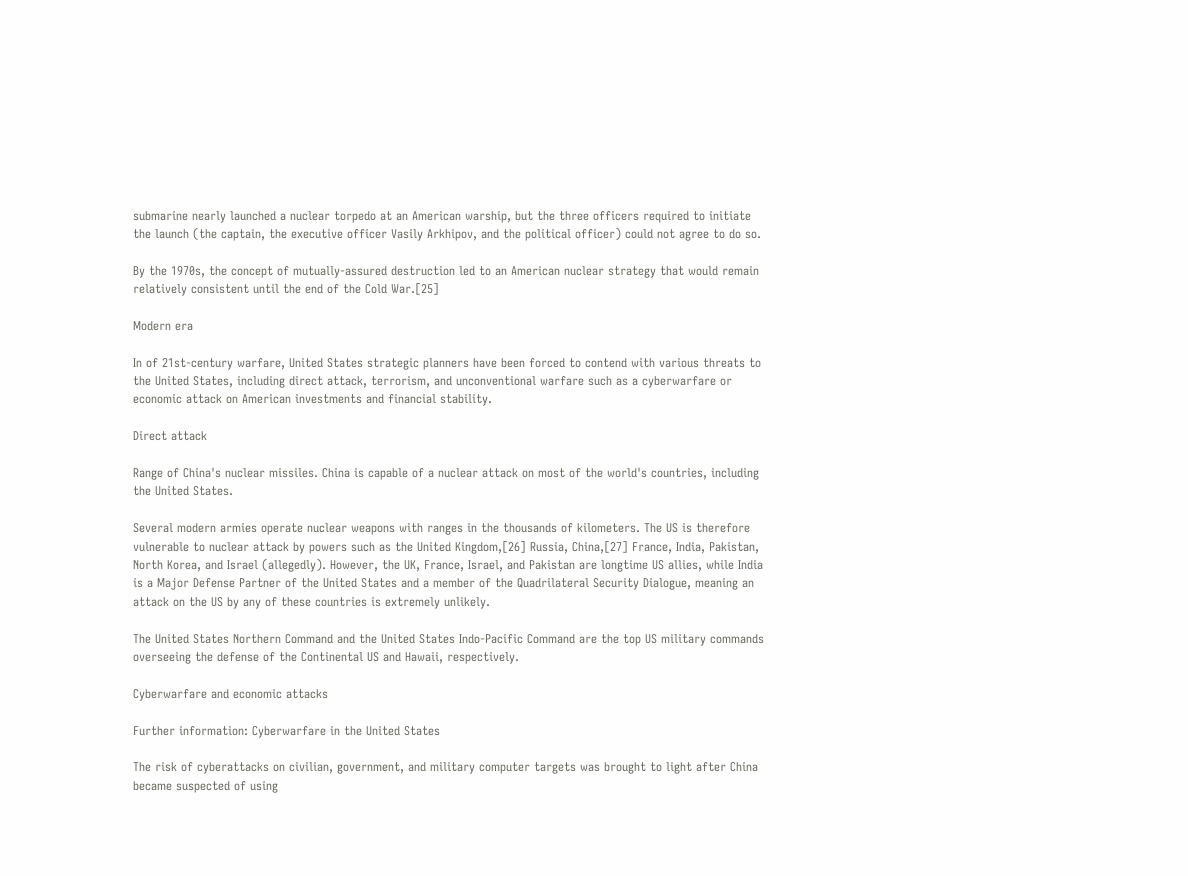submarine nearly launched a nuclear torpedo at an American warship, but the three officers required to initiate the launch (the captain, the executive officer Vasily Arkhipov, and the political officer) could not agree to do so.

By the 1970s, the concept of mutually-assured destruction led to an American nuclear strategy that would remain relatively consistent until the end of the Cold War.[25]

Modern era

In of 21st-century warfare, United States strategic planners have been forced to contend with various threats to the United States, including direct attack, terrorism, and unconventional warfare such as a cyberwarfare or economic attack on American investments and financial stability.

Direct attack

Range of China's nuclear missiles. China is capable of a nuclear attack on most of the world's countries, including the United States.

Several modern armies operate nuclear weapons with ranges in the thousands of kilometers. The US is therefore vulnerable to nuclear attack by powers such as the United Kingdom,[26] Russia, China,[27] France, India, Pakistan, North Korea, and Israel (allegedly). However, the UK, France, Israel, and Pakistan are longtime US allies, while India is a Major Defense Partner of the United States and a member of the Quadrilateral Security Dialogue, meaning an attack on the US by any of these countries is extremely unlikely.

The United States Northern Command and the United States Indo-Pacific Command are the top US military commands overseeing the defense of the Continental US and Hawaii, respectively.

Cyberwarfare and economic attacks

Further information: Cyberwarfare in the United States

The risk of cyberattacks on civilian, government, and military computer targets was brought to light after China became suspected of using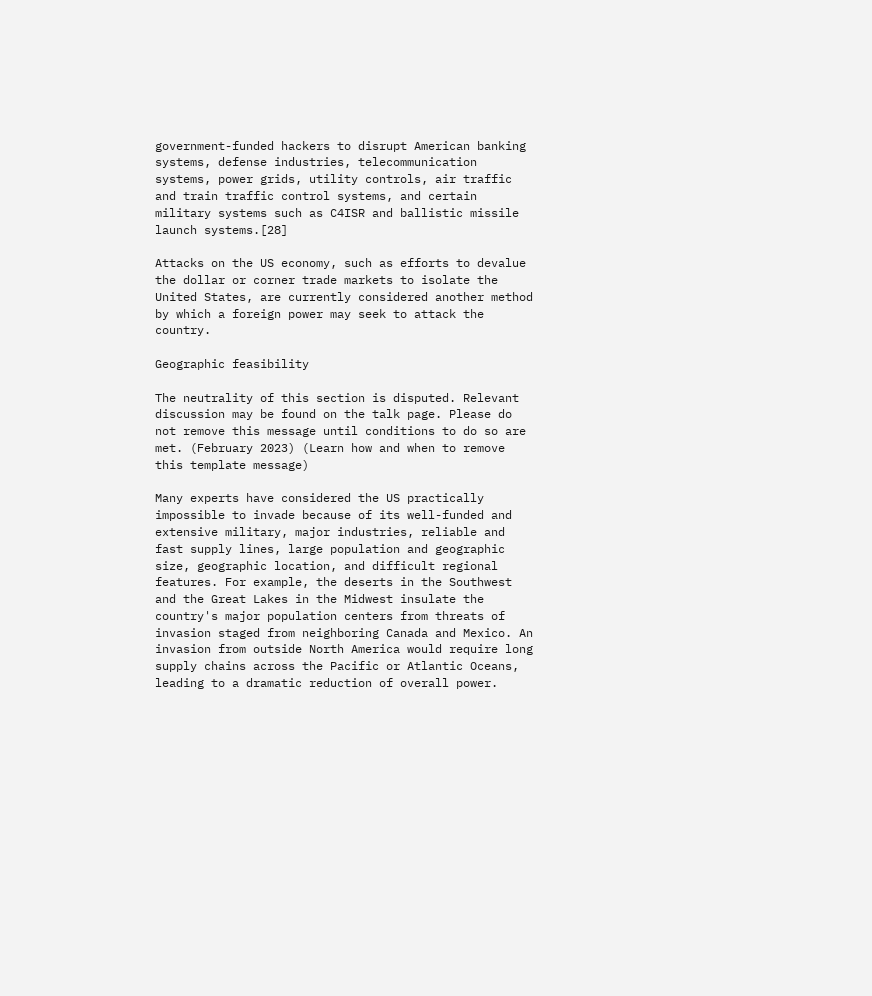government-funded hackers to disrupt American banking systems, defense industries, telecommunication systems, power grids, utility controls, air traffic and train traffic control systems, and certain military systems such as C4ISR and ballistic missile launch systems.[28]

Attacks on the US economy, such as efforts to devalue the dollar or corner trade markets to isolate the United States, are currently considered another method by which a foreign power may seek to attack the country.

Geographic feasibility

The neutrality of this section is disputed. Relevant discussion may be found on the talk page. Please do not remove this message until conditions to do so are met. (February 2023) (Learn how and when to remove this template message)

Many experts have considered the US practically impossible to invade because of its well-funded and extensive military, major industries, reliable and fast supply lines, large population and geographic size, geographic location, and difficult regional features. For example, the deserts in the Southwest and the Great Lakes in the Midwest insulate the country's major population centers from threats of invasion staged from neighboring Canada and Mexico. An invasion from outside North America would require long supply chains across the Pacific or Atlantic Oceans, leading to a dramatic reduction of overall power.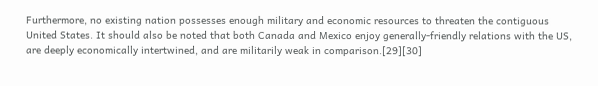Furthermore, no existing nation possesses enough military and economic resources to threaten the contiguous United States. It should also be noted that both Canada and Mexico enjoy generally-friendly relations with the US, are deeply economically intertwined, and are militarily weak in comparison.[29][30]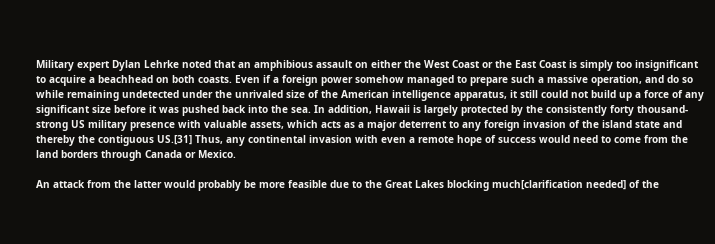Military expert Dylan Lehrke noted that an amphibious assault on either the West Coast or the East Coast is simply too insignificant to acquire a beachhead on both coasts. Even if a foreign power somehow managed to prepare such a massive operation, and do so while remaining undetected under the unrivaled size of the American intelligence apparatus, it still could not build up a force of any significant size before it was pushed back into the sea. In addition, Hawaii is largely protected by the consistently forty thousand-strong US military presence with valuable assets, which acts as a major deterrent to any foreign invasion of the island state and thereby the contiguous US.[31] Thus, any continental invasion with even a remote hope of success would need to come from the land borders through Canada or Mexico.

An attack from the latter would probably be more feasible due to the Great Lakes blocking much[clarification needed] of the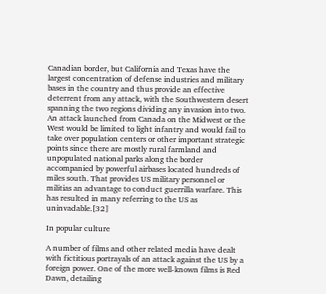Canadian border, but California and Texas have the largest concentration of defense industries and military bases in the country and thus provide an effective deterrent from any attack, with the Southwestern desert spanning the two regions dividing any invasion into two. An attack launched from Canada on the Midwest or the West would be limited to light infantry and would fail to take over population centers or other important strategic points since there are mostly rural farmland and unpopulated national parks along the border accompanied by powerful airbases located hundreds of miles south. That provides US military personnel or militias an advantage to conduct guerrilla warfare. This has resulted in many referring to the US as uninvadable.[32]

In popular culture

A number of films and other related media have dealt with fictitious portrayals of an attack against the US by a foreign power. One of the more well-known films is Red Dawn, detailing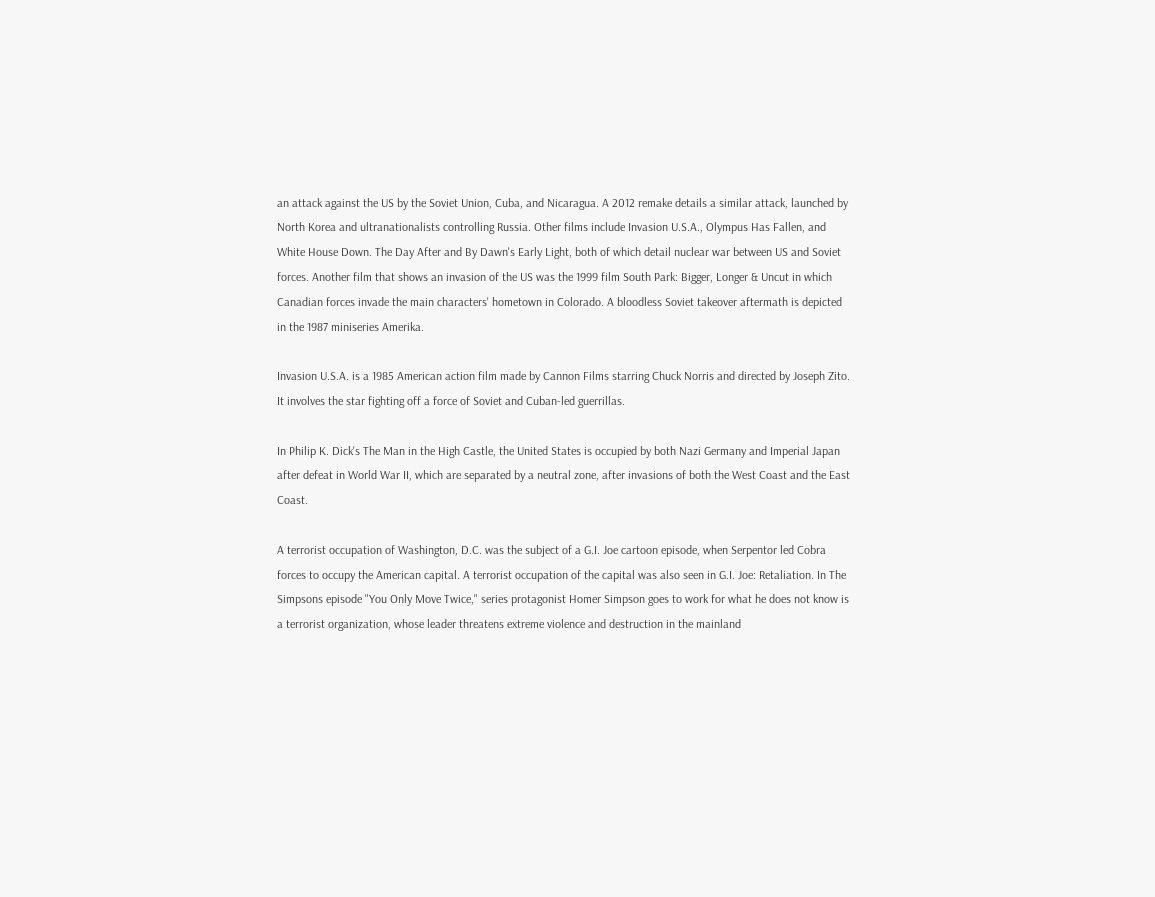an attack against the US by the Soviet Union, Cuba, and Nicaragua. A 2012 remake details a similar attack, launched by North Korea and ultranationalists controlling Russia. Other films include Invasion U.S.A., Olympus Has Fallen, and White House Down. The Day After and By Dawn's Early Light, both of which detail nuclear war between US and Soviet forces. Another film that shows an invasion of the US was the 1999 film South Park: Bigger, Longer & Uncut in which Canadian forces invade the main characters' hometown in Colorado. A bloodless Soviet takeover aftermath is depicted in the 1987 miniseries Amerika.

Invasion U.S.A. is a 1985 American action film made by Cannon Films starring Chuck Norris and directed by Joseph Zito. It involves the star fighting off a force of Soviet and Cuban-led guerrillas.

In Philip K. Dick's The Man in the High Castle, the United States is occupied by both Nazi Germany and Imperial Japan after defeat in World War II, which are separated by a neutral zone, after invasions of both the West Coast and the East Coast.

A terrorist occupation of Washington, D.C. was the subject of a G.I. Joe cartoon episode, when Serpentor led Cobra forces to occupy the American capital. A terrorist occupation of the capital was also seen in G.I. Joe: Retaliation. In The Simpsons episode "You Only Move Twice," series protagonist Homer Simpson goes to work for what he does not know is a terrorist organization, whose leader threatens extreme violence and destruction in the mainland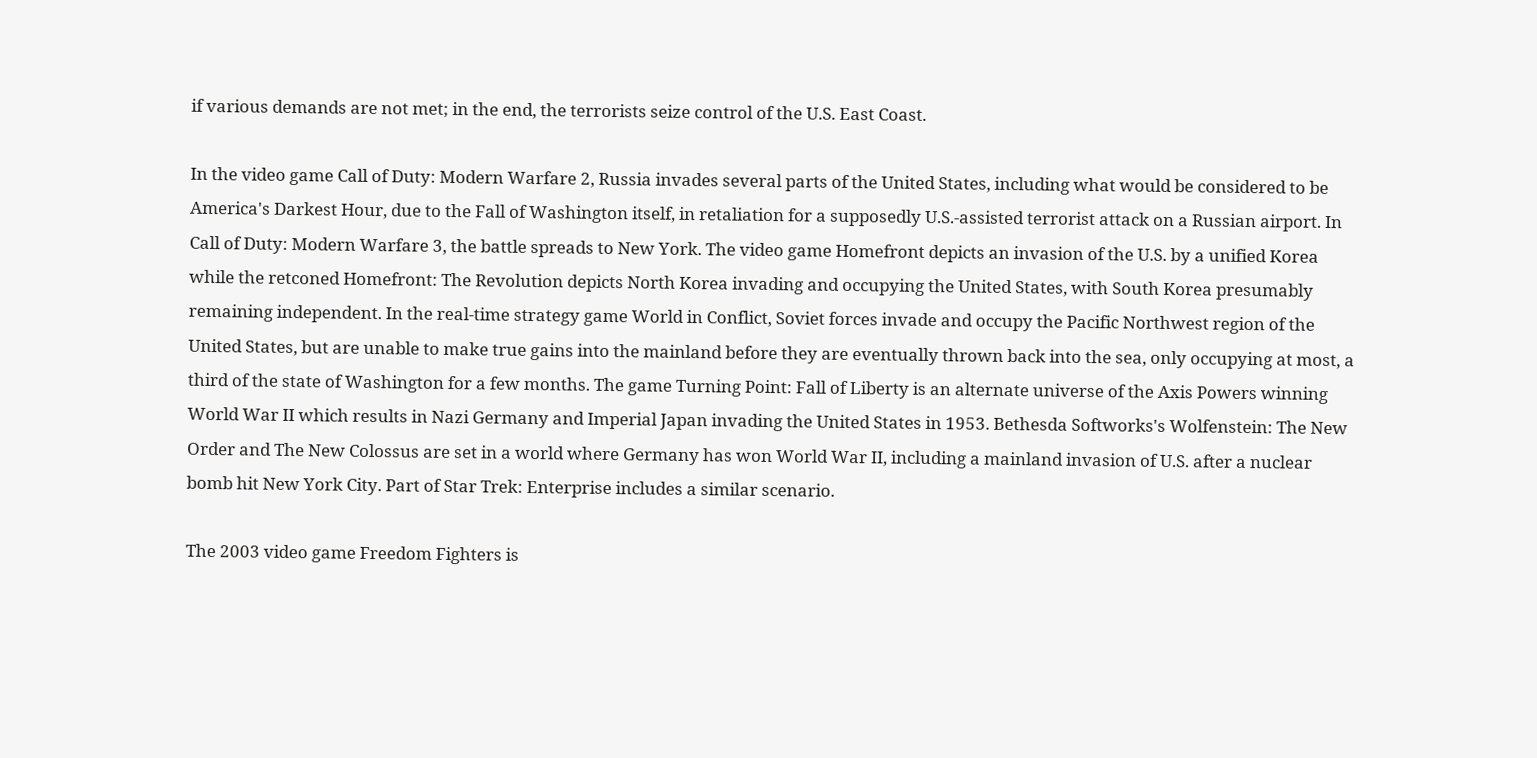if various demands are not met; in the end, the terrorists seize control of the U.S. East Coast.

In the video game Call of Duty: Modern Warfare 2, Russia invades several parts of the United States, including what would be considered to be America's Darkest Hour, due to the Fall of Washington itself, in retaliation for a supposedly U.S.-assisted terrorist attack on a Russian airport. In Call of Duty: Modern Warfare 3, the battle spreads to New York. The video game Homefront depicts an invasion of the U.S. by a unified Korea while the retconed Homefront: The Revolution depicts North Korea invading and occupying the United States, with South Korea presumably remaining independent. In the real-time strategy game World in Conflict, Soviet forces invade and occupy the Pacific Northwest region of the United States, but are unable to make true gains into the mainland before they are eventually thrown back into the sea, only occupying at most, a third of the state of Washington for a few months. The game Turning Point: Fall of Liberty is an alternate universe of the Axis Powers winning World War II which results in Nazi Germany and Imperial Japan invading the United States in 1953. Bethesda Softworks's Wolfenstein: The New Order and The New Colossus are set in a world where Germany has won World War II, including a mainland invasion of U.S. after a nuclear bomb hit New York City. Part of Star Trek: Enterprise includes a similar scenario.

The 2003 video game Freedom Fighters is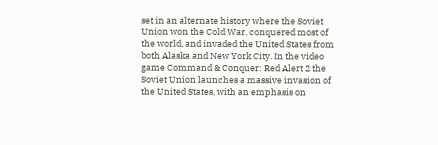set in an alternate history where the Soviet Union won the Cold War, conquered most of the world, and invaded the United States from both Alaska and New York City. In the video game Command & Conquer: Red Alert 2 the Soviet Union launches a massive invasion of the United States, with an emphasis on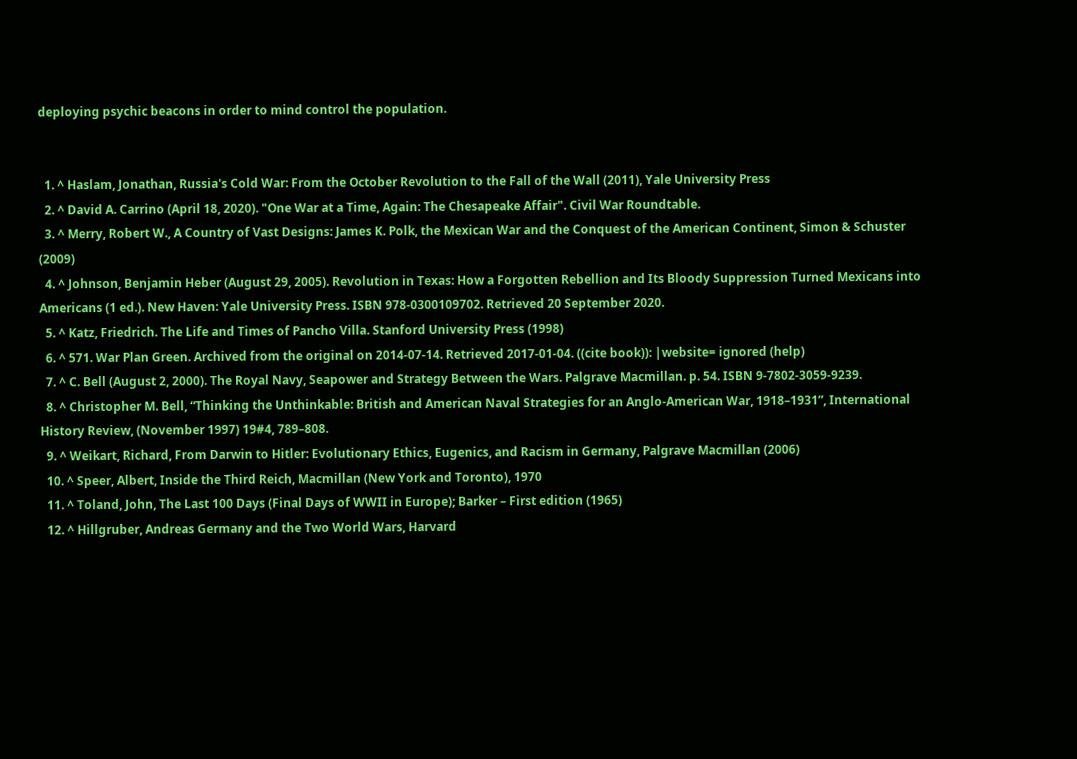deploying psychic beacons in order to mind control the population.


  1. ^ Haslam, Jonathan, Russia's Cold War: From the October Revolution to the Fall of the Wall (2011), Yale University Press
  2. ^ David A. Carrino (April 18, 2020). "One War at a Time, Again: The Chesapeake Affair". Civil War Roundtable.
  3. ^ Merry, Robert W., A Country of Vast Designs: James K. Polk, the Mexican War and the Conquest of the American Continent, Simon & Schuster (2009)
  4. ^ Johnson, Benjamin Heber (August 29, 2005). Revolution in Texas: How a Forgotten Rebellion and Its Bloody Suppression Turned Mexicans into Americans (1 ed.). New Haven: Yale University Press. ISBN 978-0300109702. Retrieved 20 September 2020.
  5. ^ Katz, Friedrich. The Life and Times of Pancho Villa. Stanford University Press (1998)
  6. ^ 571. War Plan Green. Archived from the original on 2014-07-14. Retrieved 2017-01-04. ((cite book)): |website= ignored (help)
  7. ^ C. Bell (August 2, 2000). The Royal Navy, Seapower and Strategy Between the Wars. Palgrave Macmillan. p. 54. ISBN 9-7802-3059-9239.
  8. ^ Christopher M. Bell, “Thinking the Unthinkable: British and American Naval Strategies for an Anglo-American War, 1918–1931”, International History Review, (November 1997) 19#4, 789–808.
  9. ^ Weikart, Richard, From Darwin to Hitler: Evolutionary Ethics, Eugenics, and Racism in Germany, Palgrave Macmillan (2006)
  10. ^ Speer, Albert, Inside the Third Reich, Macmillan (New York and Toronto), 1970
  11. ^ Toland, John, The Last 100 Days (Final Days of WWII in Europe); Barker – First edition (1965)
  12. ^ Hillgruber, Andreas Germany and the Two World Wars, Harvard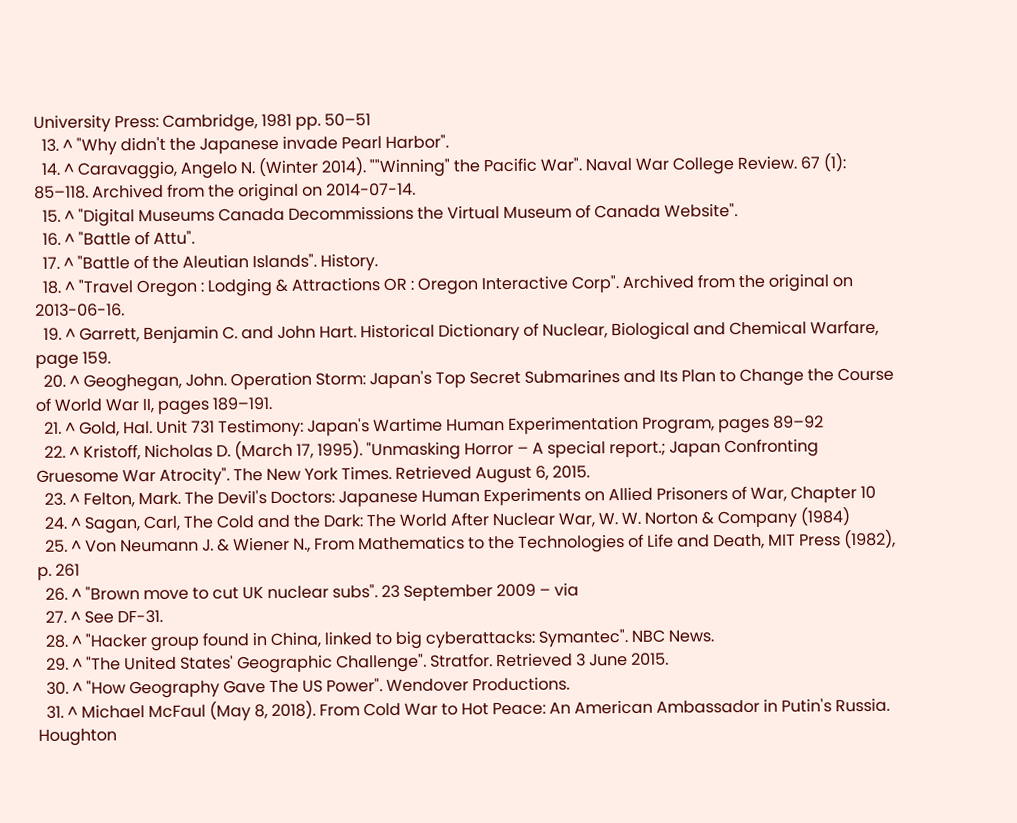University Press: Cambridge, 1981 pp. 50–51
  13. ^ "Why didn't the Japanese invade Pearl Harbor".
  14. ^ Caravaggio, Angelo N. (Winter 2014). ""Winning" the Pacific War". Naval War College Review. 67 (1): 85–118. Archived from the original on 2014-07-14.
  15. ^ "Digital Museums Canada Decommissions the Virtual Museum of Canada Website".
  16. ^ "Battle of Attu".
  17. ^ "Battle of the Aleutian Islands". History.
  18. ^ "Travel Oregon : Lodging & Attractions OR : Oregon Interactive Corp". Archived from the original on 2013-06-16.
  19. ^ Garrett, Benjamin C. and John Hart. Historical Dictionary of Nuclear, Biological and Chemical Warfare, page 159.
  20. ^ Geoghegan, John. Operation Storm: Japan's Top Secret Submarines and Its Plan to Change the Course of World War II, pages 189–191.
  21. ^ Gold, Hal. Unit 731 Testimony: Japan's Wartime Human Experimentation Program, pages 89–92
  22. ^ Kristoff, Nicholas D. (March 17, 1995). "Unmasking Horror – A special report.; Japan Confronting Gruesome War Atrocity". The New York Times. Retrieved August 6, 2015.
  23. ^ Felton, Mark. The Devil's Doctors: Japanese Human Experiments on Allied Prisoners of War, Chapter 10
  24. ^ Sagan, Carl, The Cold and the Dark: The World After Nuclear War, W. W. Norton & Company (1984)
  25. ^ Von Neumann J. & Wiener N., From Mathematics to the Technologies of Life and Death, MIT Press (1982), p. 261
  26. ^ "Brown move to cut UK nuclear subs". 23 September 2009 – via
  27. ^ See DF-31.
  28. ^ "Hacker group found in China, linked to big cyberattacks: Symantec". NBC News.
  29. ^ "The United States' Geographic Challenge". Stratfor. Retrieved 3 June 2015.
  30. ^ "How Geography Gave The US Power". Wendover Productions.
  31. ^ Michael McFaul (May 8, 2018). From Cold War to Hot Peace: An American Ambassador in Putin's Russia. Houghton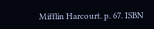Mifflin Harcourt. p. 67. ISBN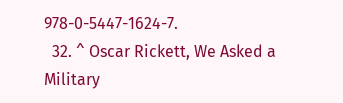978-0-5447-1624-7.
  32. ^ Oscar Rickett, We Asked a Military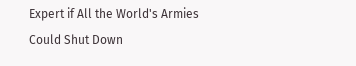Expert if All the World's Armies Could Shut Down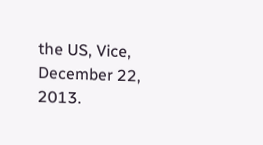the US, Vice, December 22, 2013.